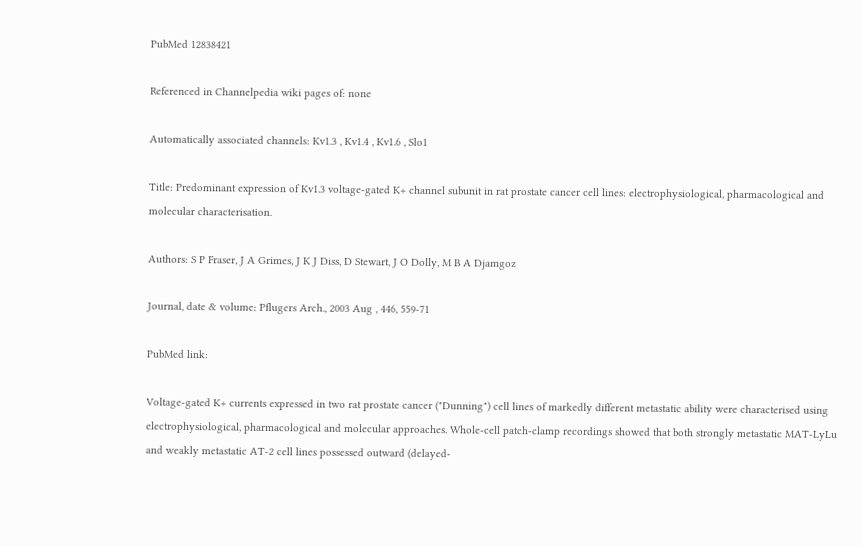PubMed 12838421

Referenced in Channelpedia wiki pages of: none

Automatically associated channels: Kv1.3 , Kv1.4 , Kv1.6 , Slo1

Title: Predominant expression of Kv1.3 voltage-gated K+ channel subunit in rat prostate cancer cell lines: electrophysiological, pharmacological and molecular characterisation.

Authors: S P Fraser, J A Grimes, J K J Diss, D Stewart, J O Dolly, M B A Djamgoz

Journal, date & volume: Pflugers Arch., 2003 Aug , 446, 559-71

PubMed link:

Voltage-gated K+ currents expressed in two rat prostate cancer ("Dunning") cell lines of markedly different metastatic ability were characterised using electrophysiological, pharmacological and molecular approaches. Whole-cell patch-clamp recordings showed that both strongly metastatic MAT-LyLu and weakly metastatic AT-2 cell lines possessed outward (delayed-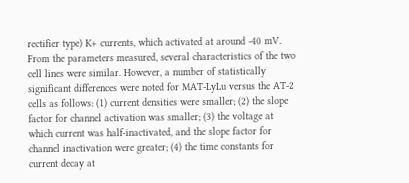rectifier type) K+ currents, which activated at around -40 mV. From the parameters measured, several characteristics of the two cell lines were similar. However, a number of statistically significant differences were noted for MAT-LyLu versus the AT-2 cells as follows: (1) current densities were smaller; (2) the slope factor for channel activation was smaller; (3) the voltage at which current was half-inactivated, and the slope factor for channel inactivation were greater; (4) the time constants for current decay at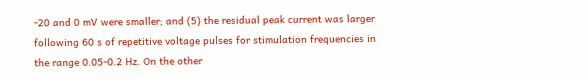-20 and 0 mV were smaller; and (5) the residual peak current was larger following 60 s of repetitive voltage pulses for stimulation frequencies in the range 0.05-0.2 Hz. On the other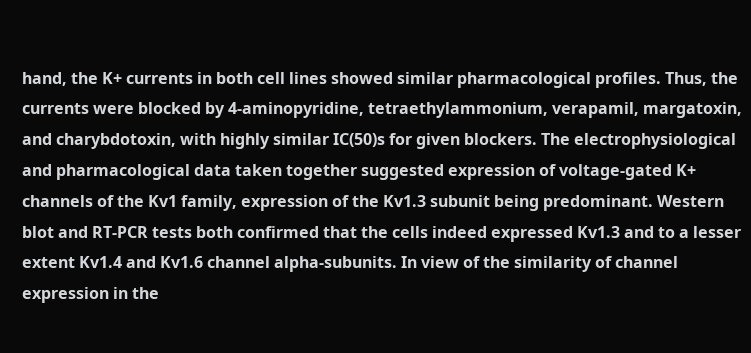hand, the K+ currents in both cell lines showed similar pharmacological profiles. Thus, the currents were blocked by 4-aminopyridine, tetraethylammonium, verapamil, margatoxin, and charybdotoxin, with highly similar IC(50)s for given blockers. The electrophysiological and pharmacological data taken together suggested expression of voltage-gated K+ channels of the Kv1 family, expression of the Kv1.3 subunit being predominant. Western blot and RT-PCR tests both confirmed that the cells indeed expressed Kv1.3 and to a lesser extent Kv1.4 and Kv1.6 channel alpha-subunits. In view of the similarity of channel expression in the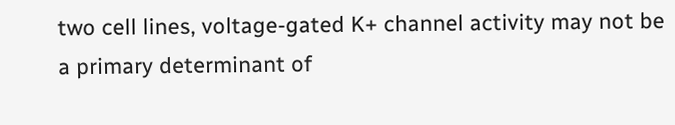two cell lines, voltage-gated K+ channel activity may not be a primary determinant of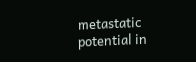metastatic potential in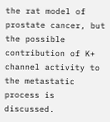the rat model of prostate cancer, but the possible contribution of K+ channel activity to the metastatic process is discussed.